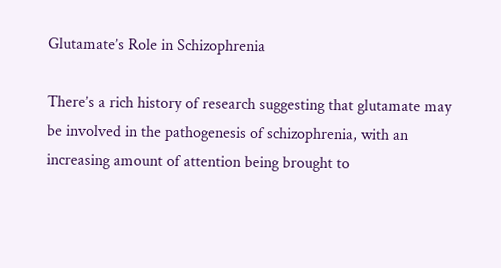Glutamate’s Role in Schizophrenia

There’s a rich history of research suggesting that glutamate may be involved in the pathogenesis of schizophrenia, with an increasing amount of attention being brought to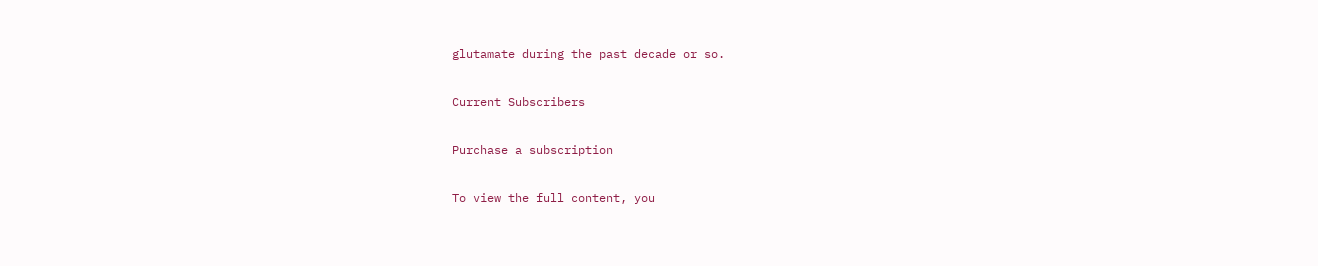glutamate during the past decade or so.

Current Subscribers

Purchase a subscription

To view the full content, you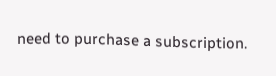need to purchase a subscription.